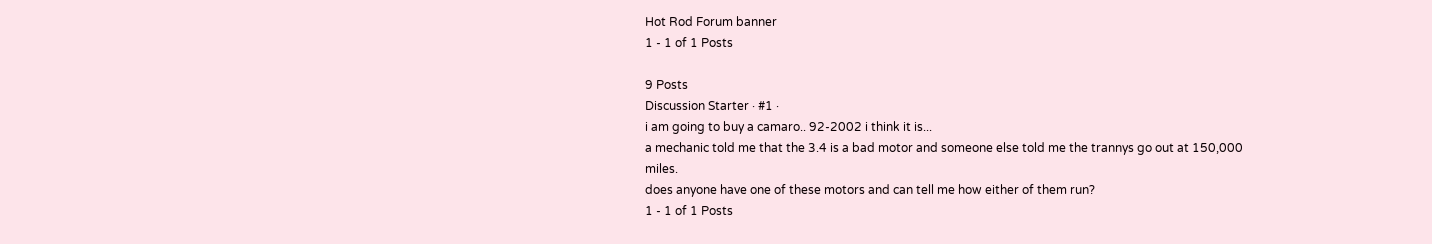Hot Rod Forum banner
1 - 1 of 1 Posts

9 Posts
Discussion Starter · #1 ·
i am going to buy a camaro.. 92-2002 i think it is...
a mechanic told me that the 3.4 is a bad motor and someone else told me the trannys go out at 150,000 miles.
does anyone have one of these motors and can tell me how either of them run?
1 - 1 of 1 Posts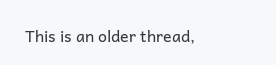This is an older thread,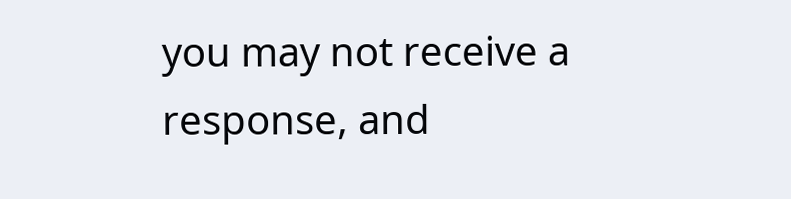you may not receive a response, and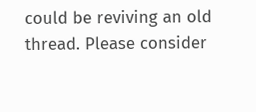could be reviving an old thread. Please consider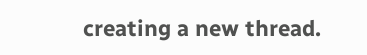creating a new thread.